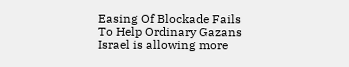Easing Of Blockade Fails To Help Ordinary Gazans Israel is allowing more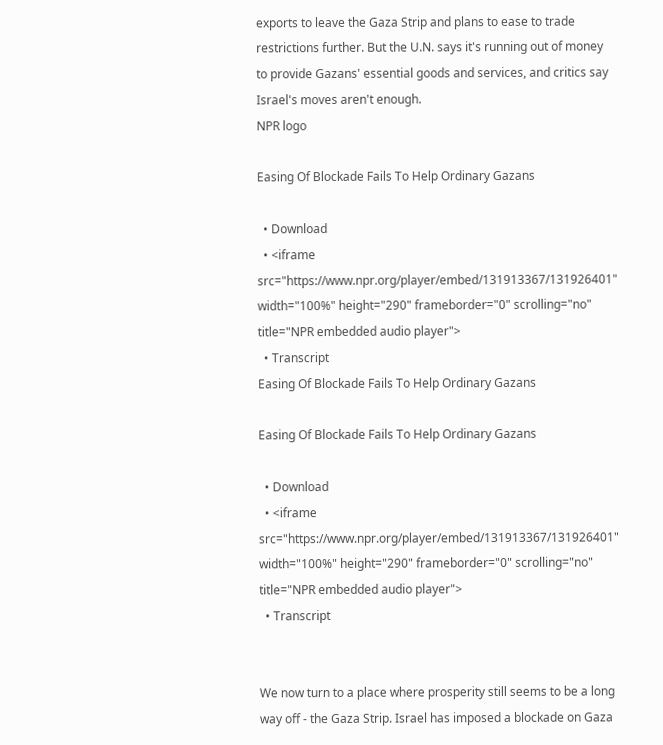exports to leave the Gaza Strip and plans to ease to trade restrictions further. But the U.N. says it's running out of money to provide Gazans' essential goods and services, and critics say Israel's moves aren't enough.
NPR logo

Easing Of Blockade Fails To Help Ordinary Gazans

  • Download
  • <iframe src="https://www.npr.org/player/embed/131913367/131926401" width="100%" height="290" frameborder="0" scrolling="no" title="NPR embedded audio player">
  • Transcript
Easing Of Blockade Fails To Help Ordinary Gazans

Easing Of Blockade Fails To Help Ordinary Gazans

  • Download
  • <iframe src="https://www.npr.org/player/embed/131913367/131926401" width="100%" height="290" frameborder="0" scrolling="no" title="NPR embedded audio player">
  • Transcript


We now turn to a place where prosperity still seems to be a long way off - the Gaza Strip. Israel has imposed a blockade on Gaza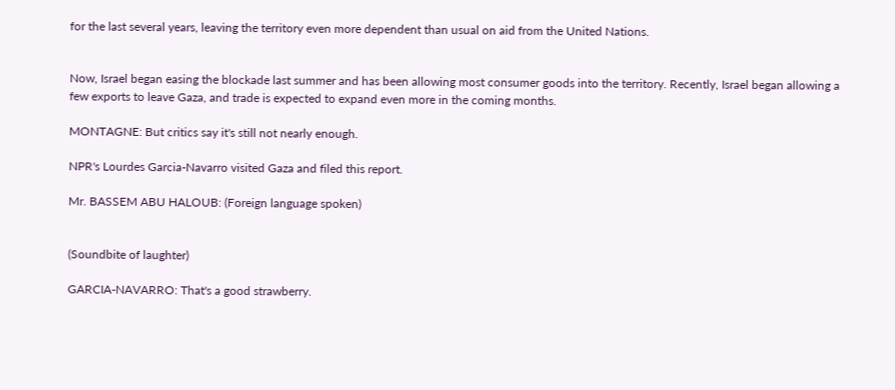for the last several years, leaving the territory even more dependent than usual on aid from the United Nations.


Now, Israel began easing the blockade last summer and has been allowing most consumer goods into the territory. Recently, Israel began allowing a few exports to leave Gaza, and trade is expected to expand even more in the coming months.

MONTAGNE: But critics say it's still not nearly enough.

NPR's Lourdes Garcia-Navarro visited Gaza and filed this report.

Mr. BASSEM ABU HALOUB: (Foreign language spoken)


(Soundbite of laughter)

GARCIA-NAVARRO: That's a good strawberry.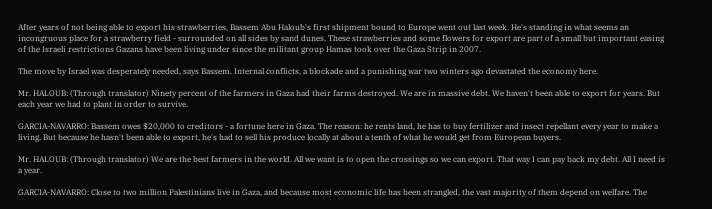After years of not being able to export his strawberries, Bassem Abu Haloub's first shipment bound to Europe went out last week. He's standing in what seems an incongruous place for a strawberry field - surrounded on all sides by sand dunes. These strawberries and some flowers for export are part of a small but important easing of the Israeli restrictions Gazans have been living under since the militant group Hamas took over the Gaza Strip in 2007.

The move by Israel was desperately needed, says Bassem. Internal conflicts, a blockade and a punishing war two winters ago devastated the economy here.

Mr. HALOUB: (Through translator) Ninety percent of the farmers in Gaza had their farms destroyed. We are in massive debt. We haven't been able to export for years. But each year we had to plant in order to survive.

GARCIA-NAVARRO: Bassem owes $20,000 to creditors - a fortune here in Gaza. The reason: he rents land, he has to buy fertilizer and insect repellant every year to make a living. But because he hasn't been able to export, he's had to sell his produce locally at about a tenth of what he would get from European buyers.

Mr. HALOUB: (Through translator) We are the best farmers in the world. All we want is to open the crossings so we can export. That way I can pay back my debt. All I need is a year.

GARCIA-NAVARRO: Close to two million Palestinians live in Gaza, and because most economic life has been strangled, the vast majority of them depend on welfare. The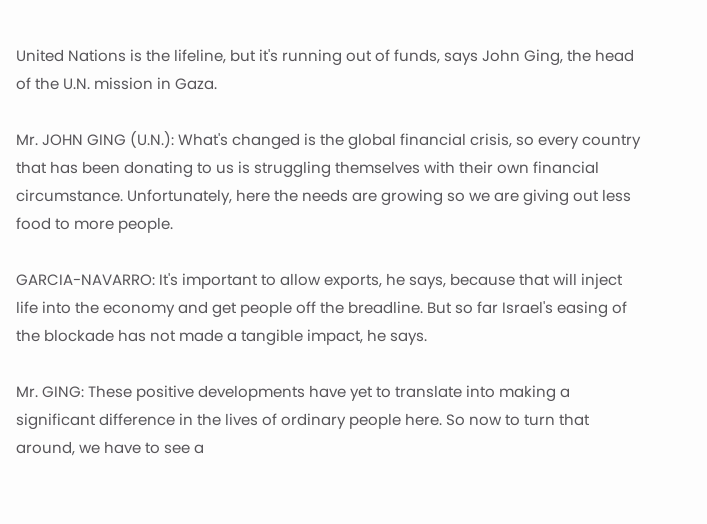United Nations is the lifeline, but it's running out of funds, says John Ging, the head of the U.N. mission in Gaza.

Mr. JOHN GING (U.N.): What's changed is the global financial crisis, so every country that has been donating to us is struggling themselves with their own financial circumstance. Unfortunately, here the needs are growing so we are giving out less food to more people.

GARCIA-NAVARRO: It's important to allow exports, he says, because that will inject life into the economy and get people off the breadline. But so far Israel's easing of the blockade has not made a tangible impact, he says.

Mr. GING: These positive developments have yet to translate into making a significant difference in the lives of ordinary people here. So now to turn that around, we have to see a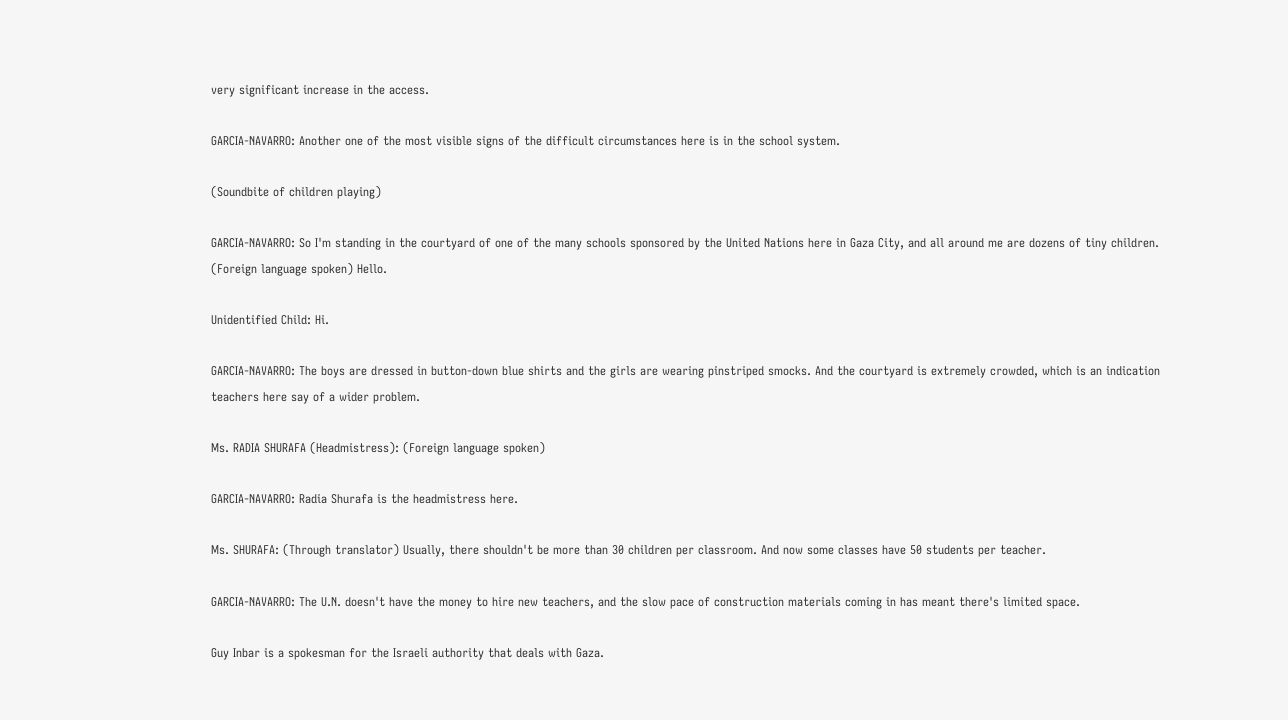very significant increase in the access.

GARCIA-NAVARRO: Another one of the most visible signs of the difficult circumstances here is in the school system.

(Soundbite of children playing)

GARCIA-NAVARRO: So I'm standing in the courtyard of one of the many schools sponsored by the United Nations here in Gaza City, and all around me are dozens of tiny children. (Foreign language spoken) Hello.

Unidentified Child: Hi.

GARCIA-NAVARRO: The boys are dressed in button-down blue shirts and the girls are wearing pinstriped smocks. And the courtyard is extremely crowded, which is an indication teachers here say of a wider problem.

Ms. RADIA SHURAFA (Headmistress): (Foreign language spoken)

GARCIA-NAVARRO: Radia Shurafa is the headmistress here.

Ms. SHURAFA: (Through translator) Usually, there shouldn't be more than 30 children per classroom. And now some classes have 50 students per teacher.

GARCIA-NAVARRO: The U.N. doesn't have the money to hire new teachers, and the slow pace of construction materials coming in has meant there's limited space.

Guy Inbar is a spokesman for the Israeli authority that deals with Gaza.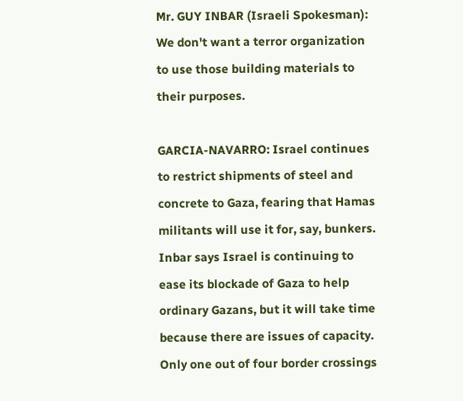Mr. GUY INBAR (Israeli Spokesman): We don't want a terror organization to use those building materials to their purposes.

GARCIA-NAVARRO: Israel continues to restrict shipments of steel and concrete to Gaza, fearing that Hamas militants will use it for, say, bunkers. Inbar says Israel is continuing to ease its blockade of Gaza to help ordinary Gazans, but it will take time because there are issues of capacity. Only one out of four border crossings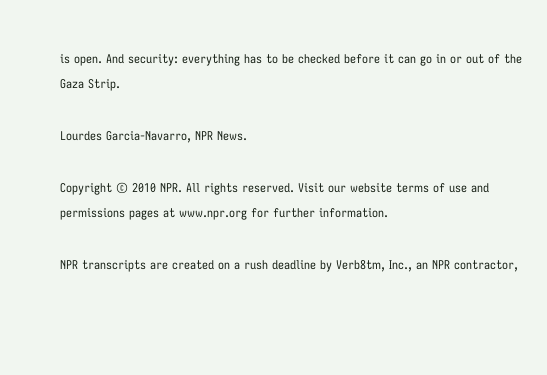is open. And security: everything has to be checked before it can go in or out of the Gaza Strip.

Lourdes Garcia-Navarro, NPR News.

Copyright © 2010 NPR. All rights reserved. Visit our website terms of use and permissions pages at www.npr.org for further information.

NPR transcripts are created on a rush deadline by Verb8tm, Inc., an NPR contractor,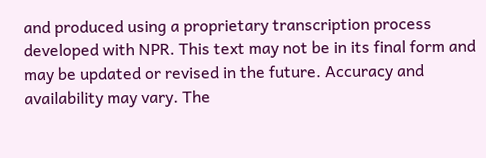and produced using a proprietary transcription process developed with NPR. This text may not be in its final form and may be updated or revised in the future. Accuracy and availability may vary. The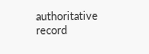authoritative record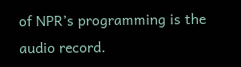of NPR’s programming is the audio record.